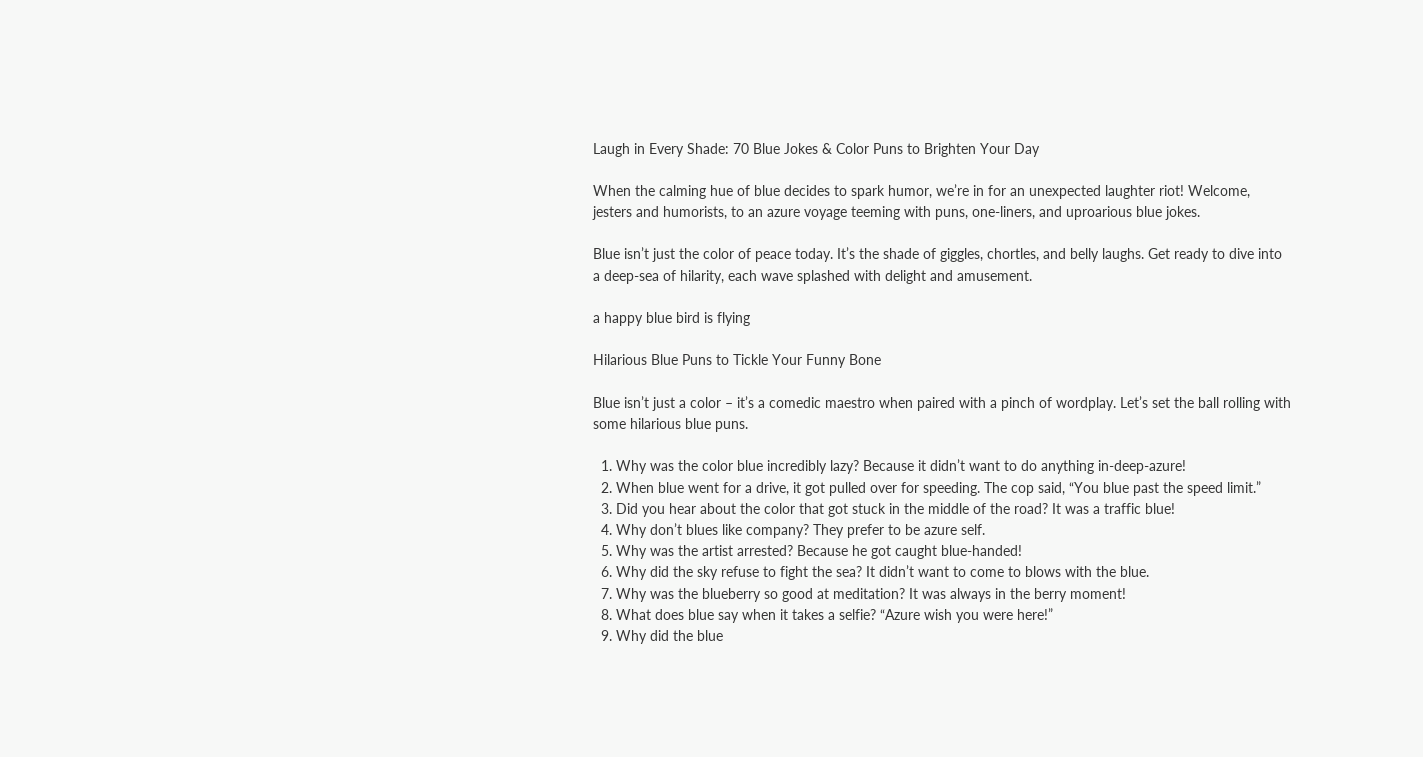Laugh in Every Shade: 70 Blue Jokes & Color Puns to Brighten Your Day

When the calming hue of blue decides to spark humor, we’re in for an unexpected laughter riot! Welcome, jesters and humorists, to an azure voyage teeming with puns, one-liners, and uproarious blue jokes.

Blue isn’t just the color of peace today. It’s the shade of giggles, chortles, and belly laughs. Get ready to dive into a deep-sea of hilarity, each wave splashed with delight and amusement.

a happy blue bird is flying

Hilarious Blue Puns to Tickle Your Funny Bone

Blue isn’t just a color – it’s a comedic maestro when paired with a pinch of wordplay. Let’s set the ball rolling with some hilarious blue puns.

  1. Why was the color blue incredibly lazy? Because it didn’t want to do anything in-deep-azure!
  2. When blue went for a drive, it got pulled over for speeding. The cop said, “You blue past the speed limit.”
  3. Did you hear about the color that got stuck in the middle of the road? It was a traffic blue!
  4. Why don’t blues like company? They prefer to be azure self.
  5. Why was the artist arrested? Because he got caught blue-handed!
  6. Why did the sky refuse to fight the sea? It didn’t want to come to blows with the blue.
  7. Why was the blueberry so good at meditation? It was always in the berry moment!
  8. What does blue say when it takes a selfie? “Azure wish you were here!”
  9. Why did the blue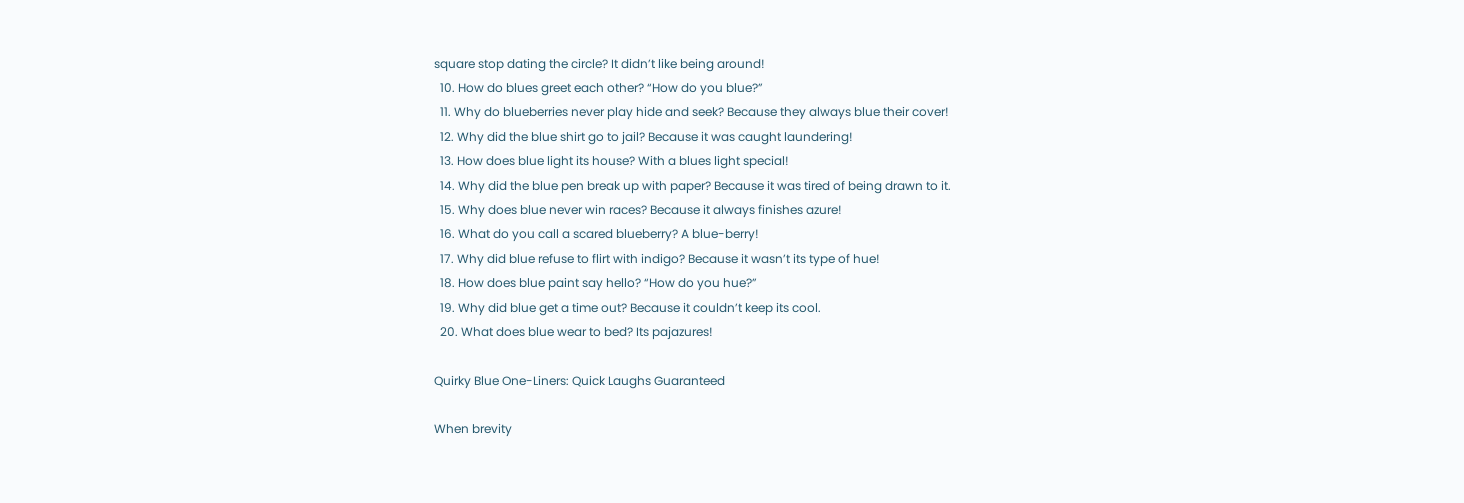square stop dating the circle? It didn’t like being around!
  10. How do blues greet each other? “How do you blue?”
  11. Why do blueberries never play hide and seek? Because they always blue their cover!
  12. Why did the blue shirt go to jail? Because it was caught laundering!
  13. How does blue light its house? With a blues light special!
  14. Why did the blue pen break up with paper? Because it was tired of being drawn to it.
  15. Why does blue never win races? Because it always finishes azure!
  16. What do you call a scared blueberry? A blue-berry!
  17. Why did blue refuse to flirt with indigo? Because it wasn’t its type of hue!
  18. How does blue paint say hello? “How do you hue?”
  19. Why did blue get a time out? Because it couldn’t keep its cool.
  20. What does blue wear to bed? Its pajazures!

Quirky Blue One-Liners: Quick Laughs Guaranteed

When brevity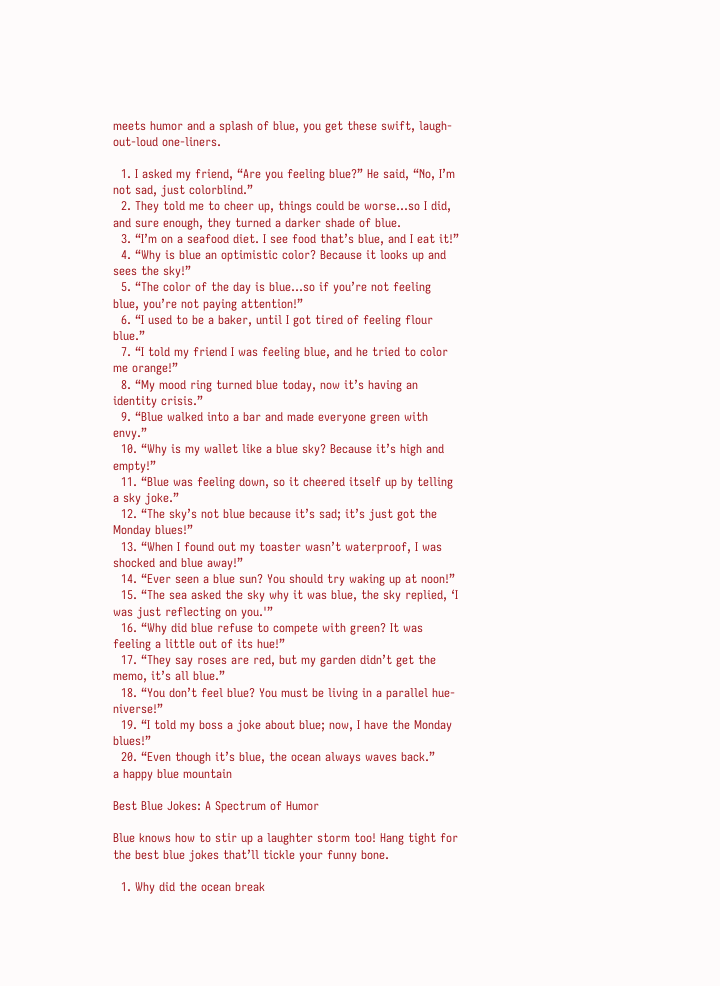meets humor and a splash of blue, you get these swift, laugh-out-loud one-liners.

  1. I asked my friend, “Are you feeling blue?” He said, “No, I’m not sad, just colorblind.”
  2. They told me to cheer up, things could be worse…so I did, and sure enough, they turned a darker shade of blue.
  3. “I’m on a seafood diet. I see food that’s blue, and I eat it!”
  4. “Why is blue an optimistic color? Because it looks up and sees the sky!”
  5. “The color of the day is blue…so if you’re not feeling blue, you’re not paying attention!”
  6. “I used to be a baker, until I got tired of feeling flour blue.”
  7. “I told my friend I was feeling blue, and he tried to color me orange!”
  8. “My mood ring turned blue today, now it’s having an identity crisis.”
  9. “Blue walked into a bar and made everyone green with envy.”
  10. “Why is my wallet like a blue sky? Because it’s high and empty!”
  11. “Blue was feeling down, so it cheered itself up by telling a sky joke.”
  12. “The sky’s not blue because it’s sad; it’s just got the Monday blues!”
  13. “When I found out my toaster wasn’t waterproof, I was shocked and blue away!”
  14. “Ever seen a blue sun? You should try waking up at noon!”
  15. “The sea asked the sky why it was blue, the sky replied, ‘I was just reflecting on you.'”
  16. “Why did blue refuse to compete with green? It was feeling a little out of its hue!”
  17. “They say roses are red, but my garden didn’t get the memo, it’s all blue.”
  18. “You don’t feel blue? You must be living in a parallel hue-niverse!”
  19. “I told my boss a joke about blue; now, I have the Monday blues!”
  20. “Even though it’s blue, the ocean always waves back.”
a happy blue mountain

Best Blue Jokes: A Spectrum of Humor

Blue knows how to stir up a laughter storm too! Hang tight for the best blue jokes that’ll tickle your funny bone.

  1. Why did the ocean break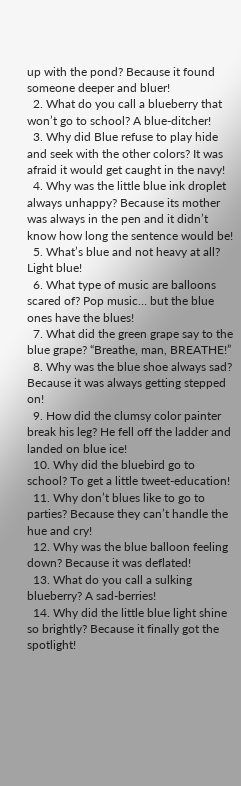up with the pond? Because it found someone deeper and bluer!
  2. What do you call a blueberry that won’t go to school? A blue-ditcher!
  3. Why did Blue refuse to play hide and seek with the other colors? It was afraid it would get caught in the navy!
  4. Why was the little blue ink droplet always unhappy? Because its mother was always in the pen and it didn’t know how long the sentence would be!
  5. What’s blue and not heavy at all? Light blue!
  6. What type of music are balloons scared of? Pop music… but the blue ones have the blues!
  7. What did the green grape say to the blue grape? “Breathe, man, BREATHE!”
  8. Why was the blue shoe always sad? Because it was always getting stepped on!
  9. How did the clumsy color painter break his leg? He fell off the ladder and landed on blue ice!
  10. Why did the bluebird go to school? To get a little tweet-education!
  11. Why don’t blues like to go to parties? Because they can’t handle the hue and cry!
  12. Why was the blue balloon feeling down? Because it was deflated!
  13. What do you call a sulking blueberry? A sad-berries!
  14. Why did the little blue light shine so brightly? Because it finally got the spotlight!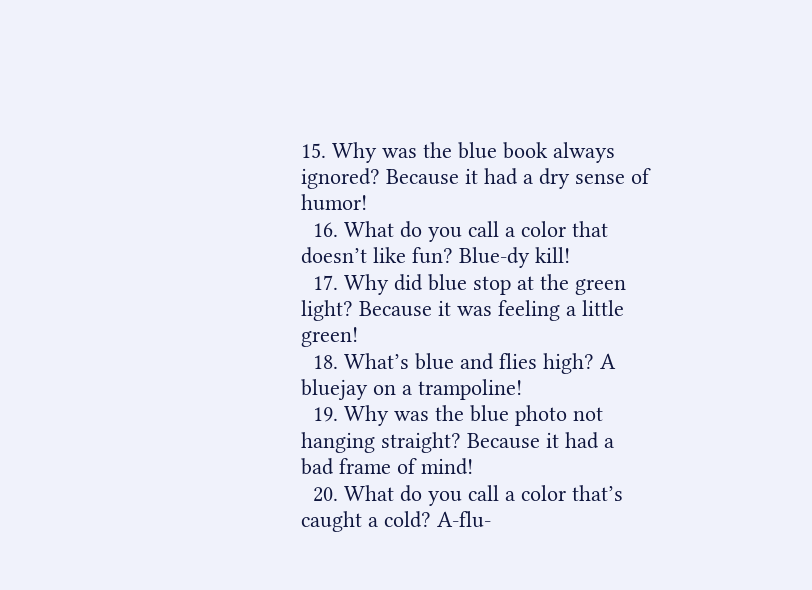15. Why was the blue book always ignored? Because it had a dry sense of humor!
  16. What do you call a color that doesn’t like fun? Blue-dy kill!
  17. Why did blue stop at the green light? Because it was feeling a little green!
  18. What’s blue and flies high? A bluejay on a trampoline!
  19. Why was the blue photo not hanging straight? Because it had a bad frame of mind!
  20. What do you call a color that’s caught a cold? A-flu-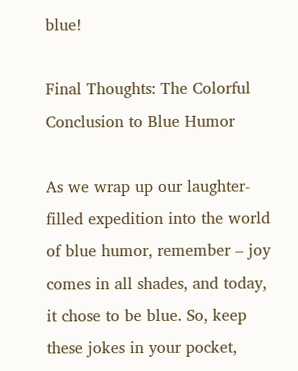blue!

Final Thoughts: The Colorful Conclusion to Blue Humor

As we wrap up our laughter-filled expedition into the world of blue humor, remember – joy comes in all shades, and today, it chose to be blue. So, keep these jokes in your pocket,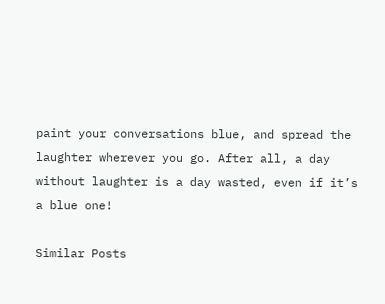paint your conversations blue, and spread the laughter wherever you go. After all, a day without laughter is a day wasted, even if it’s a blue one!

Similar Posts